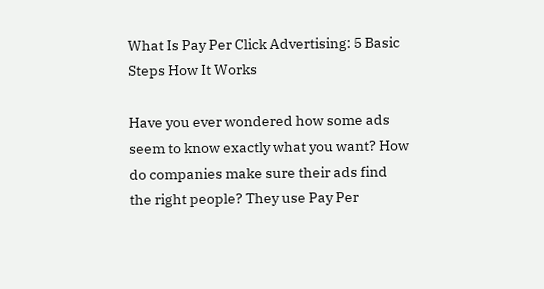What Is Pay Per Click Advertising: 5 Basic Steps How It Works

Have you ever wondered how some ads seem to know exactly what you want? How do companies make sure their ads find the right people? They use Pay Per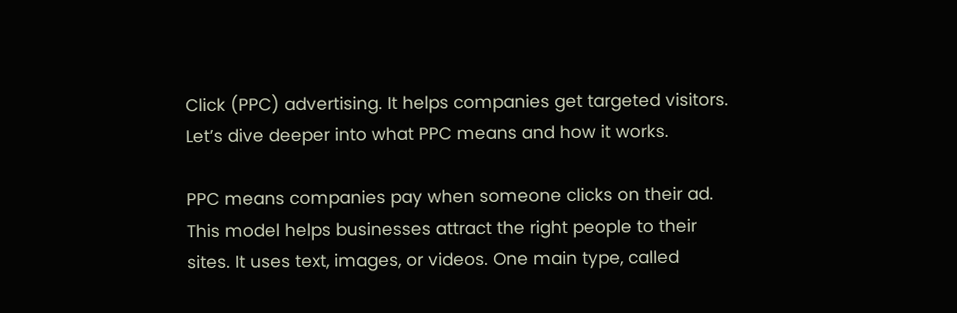Click (PPC) advertising. It helps companies get targeted visitors. Let’s dive deeper into what PPC means and how it works.

PPC means companies pay when someone clicks on their ad. This model helps businesses attract the right people to their sites. It uses text, images, or videos. One main type, called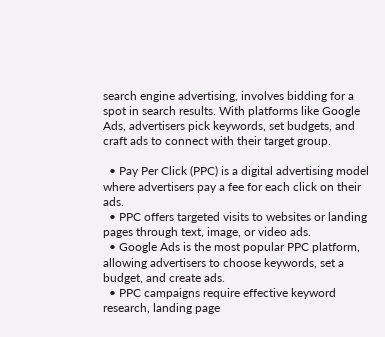search engine advertising, involves bidding for a spot in search results. With platforms like Google Ads, advertisers pick keywords, set budgets, and craft ads to connect with their target group.

  • Pay Per Click (PPC) is a digital advertising model where advertisers pay a fee for each click on their ads.
  • PPC offers targeted visits to websites or landing pages through text, image, or video ads.
  • Google Ads is the most popular PPC platform, allowing advertisers to choose keywords, set a budget, and create ads.
  • PPC campaigns require effective keyword research, landing page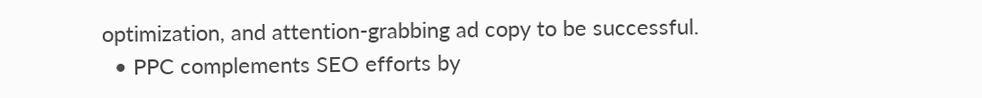optimization, and attention-grabbing ad copy to be successful.
  • PPC complements SEO efforts by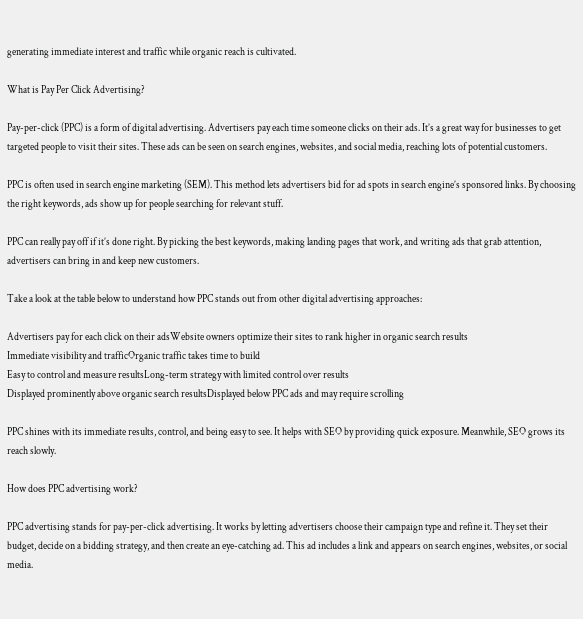generating immediate interest and traffic while organic reach is cultivated.

What is Pay Per Click Advertising?

Pay-per-click (PPC) is a form of digital advertising. Advertisers pay each time someone clicks on their ads. It’s a great way for businesses to get targeted people to visit their sites. These ads can be seen on search engines, websites, and social media, reaching lots of potential customers.

PPC is often used in search engine marketing (SEM). This method lets advertisers bid for ad spots in search engine’s sponsored links. By choosing the right keywords, ads show up for people searching for relevant stuff.

PPC can really pay off if it’s done right. By picking the best keywords, making landing pages that work, and writing ads that grab attention, advertisers can bring in and keep new customers.

Take a look at the table below to understand how PPC stands out from other digital advertising approaches:

Advertisers pay for each click on their adsWebsite owners optimize their sites to rank higher in organic search results
Immediate visibility and trafficOrganic traffic takes time to build
Easy to control and measure resultsLong-term strategy with limited control over results
Displayed prominently above organic search resultsDisplayed below PPC ads and may require scrolling

PPC shines with its immediate results, control, and being easy to see. It helps with SEO by providing quick exposure. Meanwhile, SEO grows its reach slowly.

How does PPC advertising work?

PPC advertising stands for pay-per-click advertising. It works by letting advertisers choose their campaign type and refine it. They set their budget, decide on a bidding strategy, and then create an eye-catching ad. This ad includes a link and appears on search engines, websites, or social media.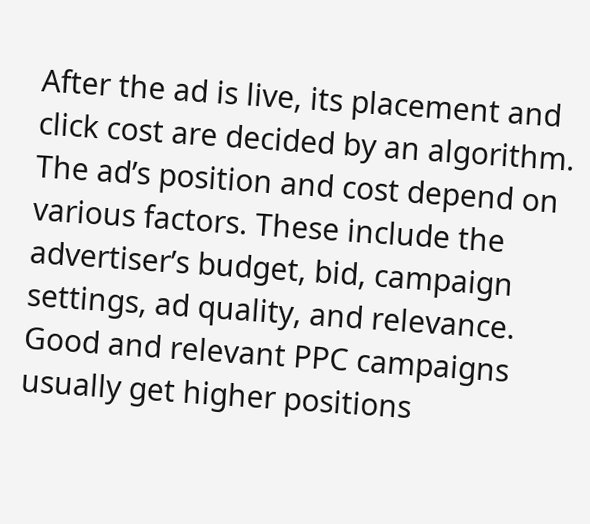After the ad is live, its placement and click cost are decided by an algorithm. The ad’s position and cost depend on various factors. These include the advertiser’s budget, bid, campaign settings, ad quality, and relevance. Good and relevant PPC campaigns usually get higher positions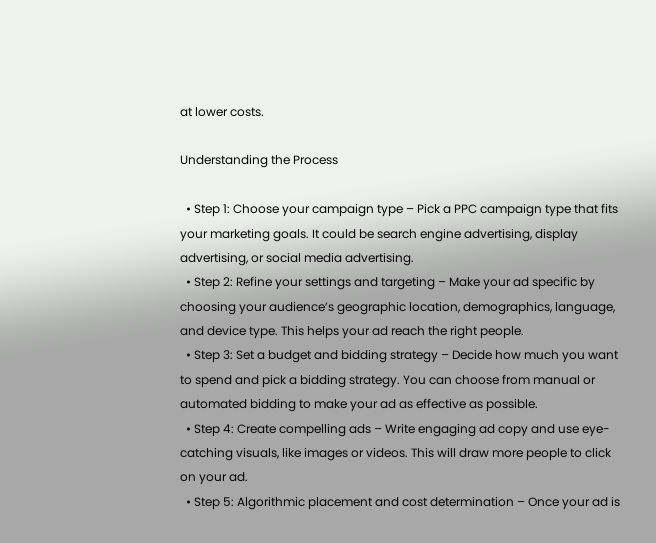at lower costs.

Understanding the Process

  • Step 1: Choose your campaign type – Pick a PPC campaign type that fits your marketing goals. It could be search engine advertising, display advertising, or social media advertising.
  • Step 2: Refine your settings and targeting – Make your ad specific by choosing your audience’s geographic location, demographics, language, and device type. This helps your ad reach the right people.
  • Step 3: Set a budget and bidding strategy – Decide how much you want to spend and pick a bidding strategy. You can choose from manual or automated bidding to make your ad as effective as possible.
  • Step 4: Create compelling ads – Write engaging ad copy and use eye-catching visuals, like images or videos. This will draw more people to click on your ad.
  • Step 5: Algorithmic placement and cost determination – Once your ad is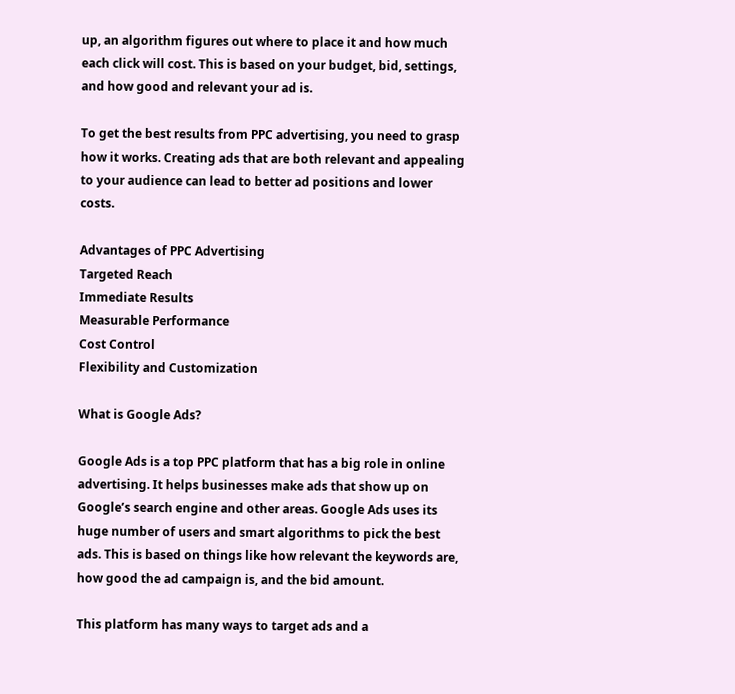up, an algorithm figures out where to place it and how much each click will cost. This is based on your budget, bid, settings, and how good and relevant your ad is.

To get the best results from PPC advertising, you need to grasp how it works. Creating ads that are both relevant and appealing to your audience can lead to better ad positions and lower costs.

Advantages of PPC Advertising
Targeted Reach
Immediate Results
Measurable Performance
Cost Control
Flexibility and Customization

What is Google Ads?

Google Ads is a top PPC platform that has a big role in online advertising. It helps businesses make ads that show up on Google’s search engine and other areas. Google Ads uses its huge number of users and smart algorithms to pick the best ads. This is based on things like how relevant the keywords are, how good the ad campaign is, and the bid amount.

This platform has many ways to target ads and a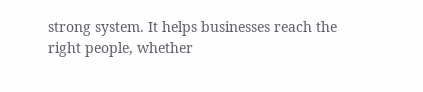strong system. It helps businesses reach the right people, whether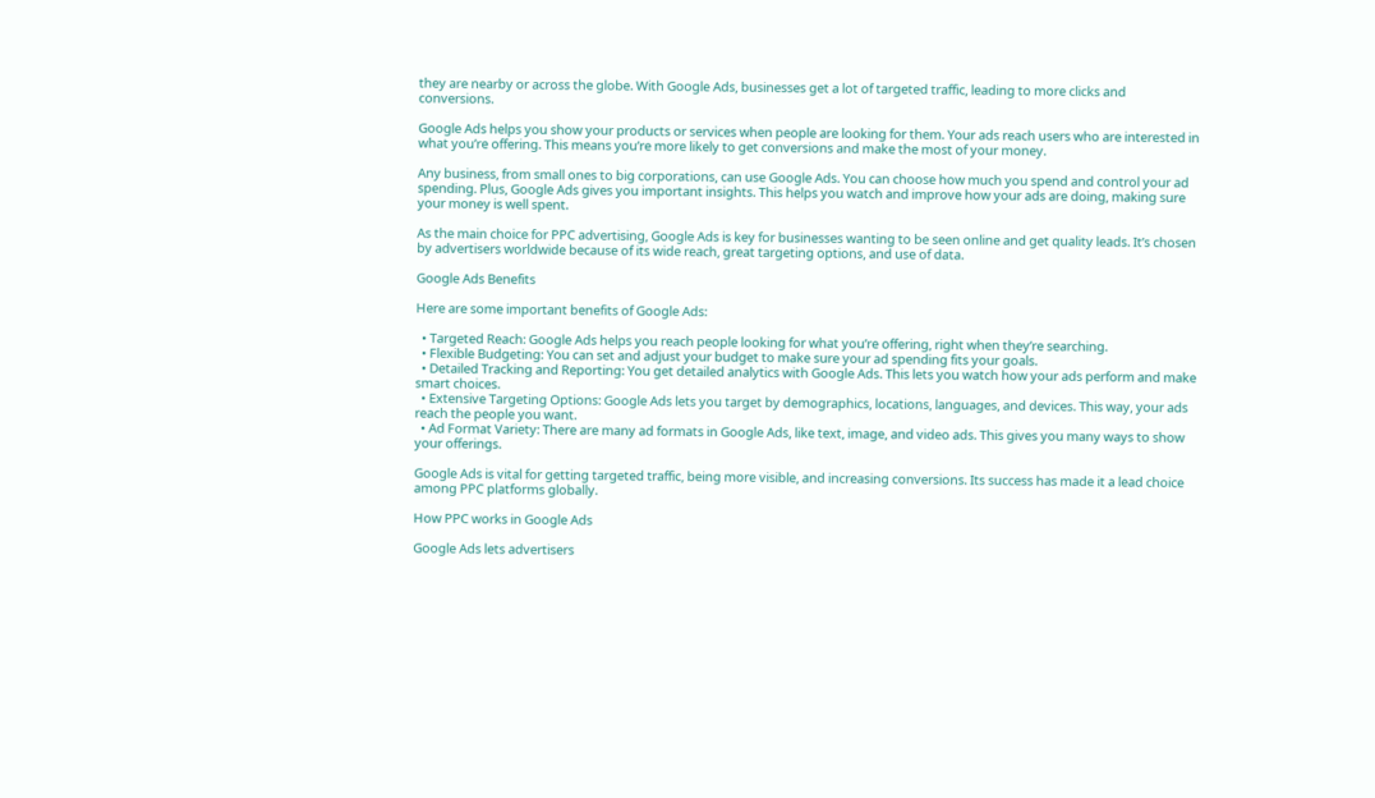they are nearby or across the globe. With Google Ads, businesses get a lot of targeted traffic, leading to more clicks and conversions.

Google Ads helps you show your products or services when people are looking for them. Your ads reach users who are interested in what you’re offering. This means you’re more likely to get conversions and make the most of your money.

Any business, from small ones to big corporations, can use Google Ads. You can choose how much you spend and control your ad spending. Plus, Google Ads gives you important insights. This helps you watch and improve how your ads are doing, making sure your money is well spent.

As the main choice for PPC advertising, Google Ads is key for businesses wanting to be seen online and get quality leads. It’s chosen by advertisers worldwide because of its wide reach, great targeting options, and use of data.

Google Ads Benefits

Here are some important benefits of Google Ads:

  • Targeted Reach: Google Ads helps you reach people looking for what you’re offering, right when they’re searching.
  • Flexible Budgeting: You can set and adjust your budget to make sure your ad spending fits your goals.
  • Detailed Tracking and Reporting: You get detailed analytics with Google Ads. This lets you watch how your ads perform and make smart choices.
  • Extensive Targeting Options: Google Ads lets you target by demographics, locations, languages, and devices. This way, your ads reach the people you want.
  • Ad Format Variety: There are many ad formats in Google Ads, like text, image, and video ads. This gives you many ways to show your offerings.

Google Ads is vital for getting targeted traffic, being more visible, and increasing conversions. Its success has made it a lead choice among PPC platforms globally.

How PPC works in Google Ads

Google Ads lets advertisers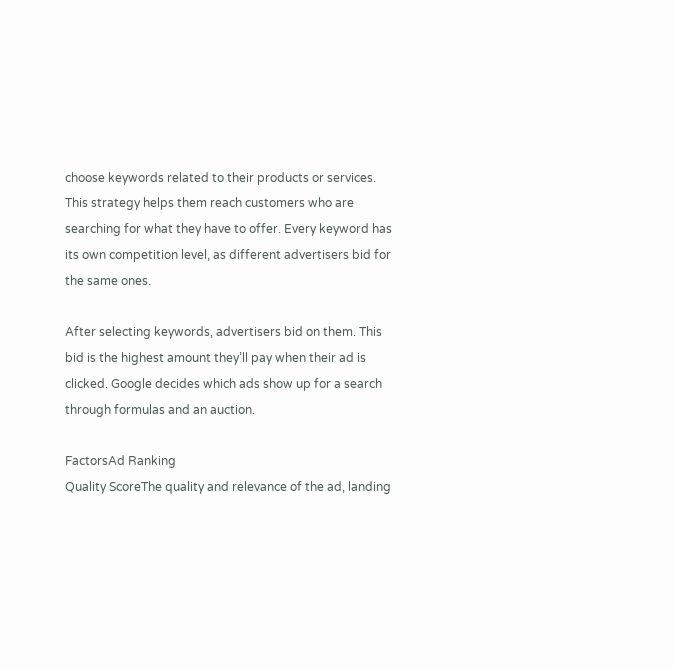choose keywords related to their products or services. This strategy helps them reach customers who are searching for what they have to offer. Every keyword has its own competition level, as different advertisers bid for the same ones.

After selecting keywords, advertisers bid on them. This bid is the highest amount they’ll pay when their ad is clicked. Google decides which ads show up for a search through formulas and an auction.

FactorsAd Ranking
Quality ScoreThe quality and relevance of the ad, landing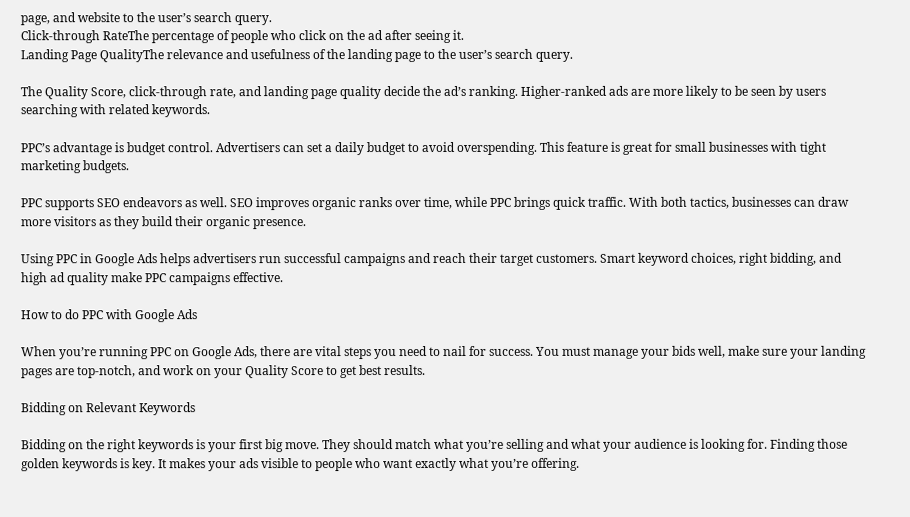page, and website to the user’s search query.
Click-through RateThe percentage of people who click on the ad after seeing it.
Landing Page QualityThe relevance and usefulness of the landing page to the user’s search query.

The Quality Score, click-through rate, and landing page quality decide the ad’s ranking. Higher-ranked ads are more likely to be seen by users searching with related keywords.

PPC’s advantage is budget control. Advertisers can set a daily budget to avoid overspending. This feature is great for small businesses with tight marketing budgets.

PPC supports SEO endeavors as well. SEO improves organic ranks over time, while PPC brings quick traffic. With both tactics, businesses can draw more visitors as they build their organic presence.

Using PPC in Google Ads helps advertisers run successful campaigns and reach their target customers. Smart keyword choices, right bidding, and high ad quality make PPC campaigns effective.

How to do PPC with Google Ads

When you’re running PPC on Google Ads, there are vital steps you need to nail for success. You must manage your bids well, make sure your landing pages are top-notch, and work on your Quality Score to get best results.

Bidding on Relevant Keywords

Bidding on the right keywords is your first big move. They should match what you’re selling and what your audience is looking for. Finding those golden keywords is key. It makes your ads visible to people who want exactly what you’re offering.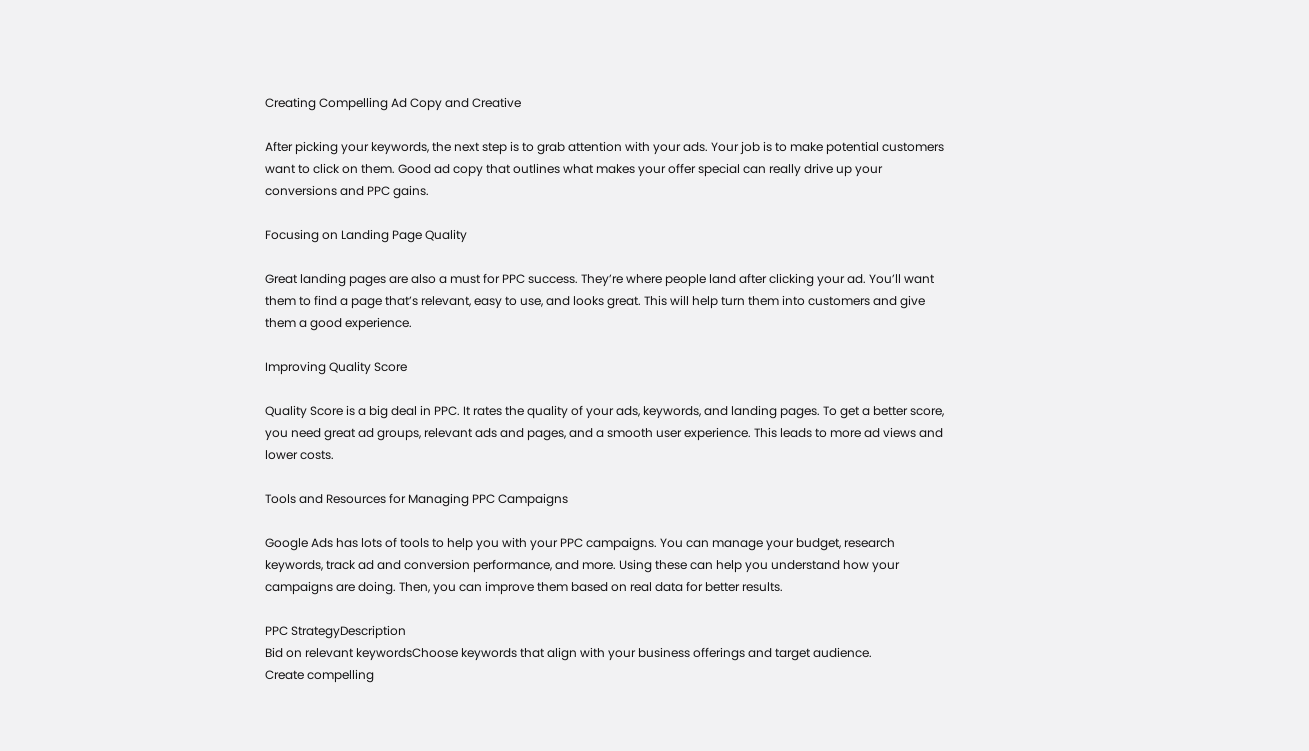Creating Compelling Ad Copy and Creative

After picking your keywords, the next step is to grab attention with your ads. Your job is to make potential customers want to click on them. Good ad copy that outlines what makes your offer special can really drive up your conversions and PPC gains.

Focusing on Landing Page Quality

Great landing pages are also a must for PPC success. They’re where people land after clicking your ad. You’ll want them to find a page that’s relevant, easy to use, and looks great. This will help turn them into customers and give them a good experience.

Improving Quality Score

Quality Score is a big deal in PPC. It rates the quality of your ads, keywords, and landing pages. To get a better score, you need great ad groups, relevant ads and pages, and a smooth user experience. This leads to more ad views and lower costs.

Tools and Resources for Managing PPC Campaigns

Google Ads has lots of tools to help you with your PPC campaigns. You can manage your budget, research keywords, track ad and conversion performance, and more. Using these can help you understand how your campaigns are doing. Then, you can improve them based on real data for better results.

PPC StrategyDescription
Bid on relevant keywordsChoose keywords that align with your business offerings and target audience.
Create compelling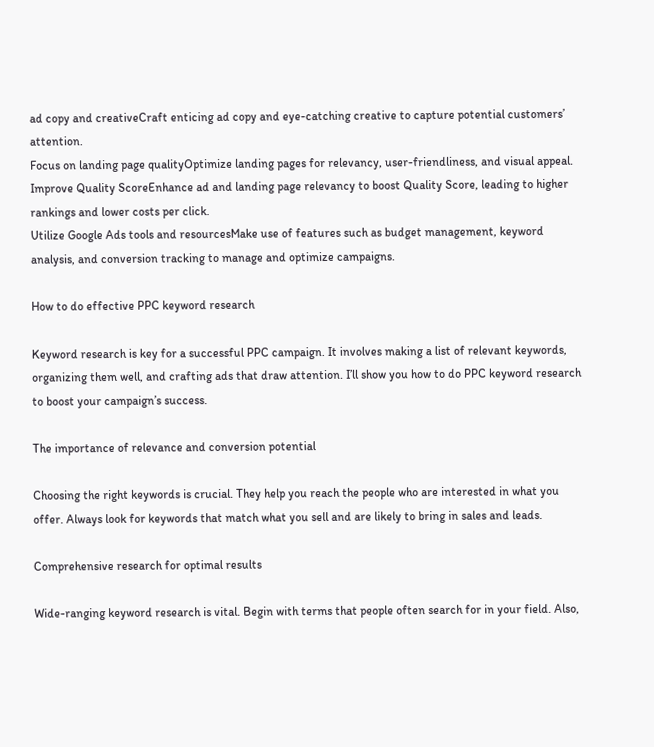ad copy and creativeCraft enticing ad copy and eye-catching creative to capture potential customers’ attention.
Focus on landing page qualityOptimize landing pages for relevancy, user-friendliness, and visual appeal.
Improve Quality ScoreEnhance ad and landing page relevancy to boost Quality Score, leading to higher rankings and lower costs per click.
Utilize Google Ads tools and resourcesMake use of features such as budget management, keyword analysis, and conversion tracking to manage and optimize campaigns.

How to do effective PPC keyword research

Keyword research is key for a successful PPC campaign. It involves making a list of relevant keywords, organizing them well, and crafting ads that draw attention. I’ll show you how to do PPC keyword research to boost your campaign’s success.

The importance of relevance and conversion potential

Choosing the right keywords is crucial. They help you reach the people who are interested in what you offer. Always look for keywords that match what you sell and are likely to bring in sales and leads.

Comprehensive research for optimal results

Wide-ranging keyword research is vital. Begin with terms that people often search for in your field. Also,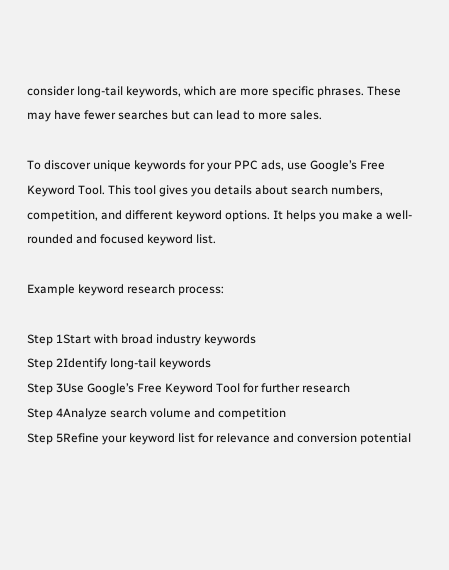consider long-tail keywords, which are more specific phrases. These may have fewer searches but can lead to more sales.

To discover unique keywords for your PPC ads, use Google’s Free Keyword Tool. This tool gives you details about search numbers, competition, and different keyword options. It helps you make a well-rounded and focused keyword list.

Example keyword research process:

Step 1Start with broad industry keywords
Step 2Identify long-tail keywords
Step 3Use Google’s Free Keyword Tool for further research
Step 4Analyze search volume and competition
Step 5Refine your keyword list for relevance and conversion potential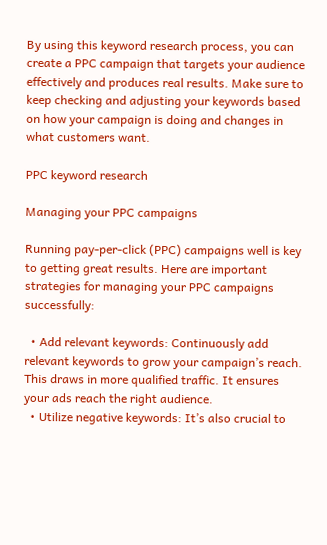By using this keyword research process, you can create a PPC campaign that targets your audience effectively and produces real results. Make sure to keep checking and adjusting your keywords based on how your campaign is doing and changes in what customers want.

PPC keyword research

Managing your PPC campaigns

Running pay-per-click (PPC) campaigns well is key to getting great results. Here are important strategies for managing your PPC campaigns successfully:

  • Add relevant keywords: Continuously add relevant keywords to grow your campaign’s reach. This draws in more qualified traffic. It ensures your ads reach the right audience.
  • Utilize negative keywords: It’s also crucial to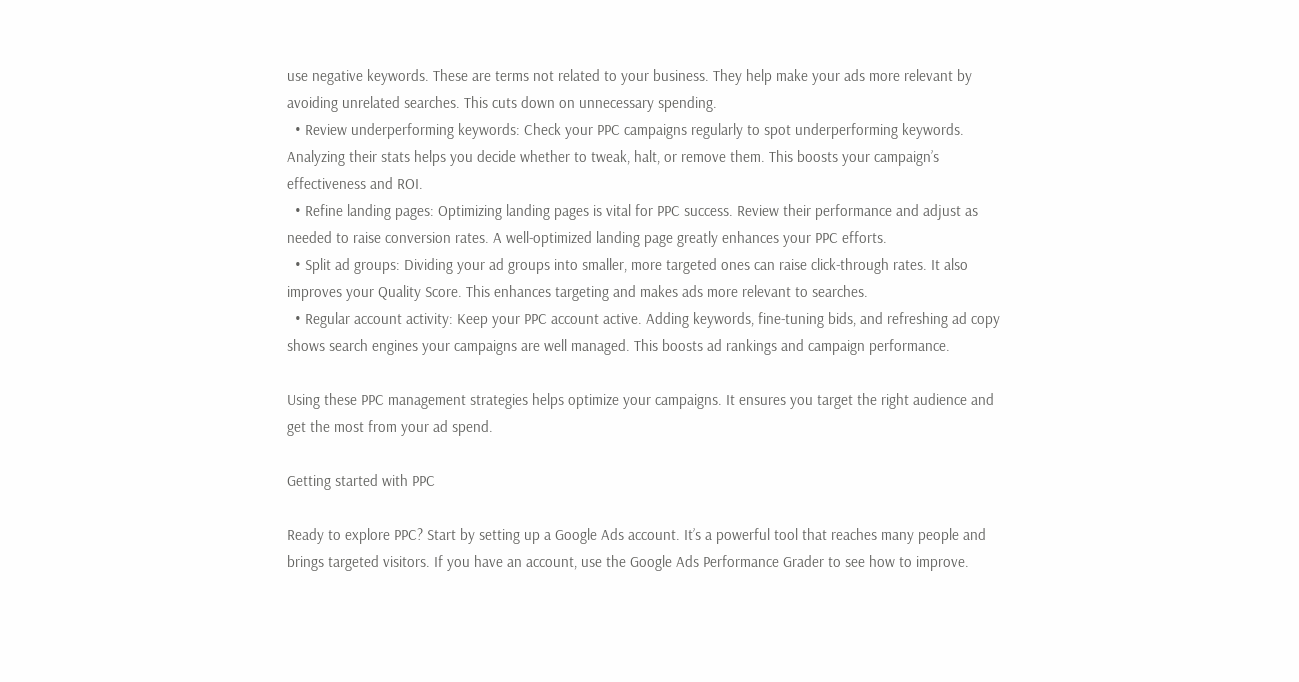use negative keywords. These are terms not related to your business. They help make your ads more relevant by avoiding unrelated searches. This cuts down on unnecessary spending.
  • Review underperforming keywords: Check your PPC campaigns regularly to spot underperforming keywords. Analyzing their stats helps you decide whether to tweak, halt, or remove them. This boosts your campaign’s effectiveness and ROI.
  • Refine landing pages: Optimizing landing pages is vital for PPC success. Review their performance and adjust as needed to raise conversion rates. A well-optimized landing page greatly enhances your PPC efforts.
  • Split ad groups: Dividing your ad groups into smaller, more targeted ones can raise click-through rates. It also improves your Quality Score. This enhances targeting and makes ads more relevant to searches.
  • Regular account activity: Keep your PPC account active. Adding keywords, fine-tuning bids, and refreshing ad copy shows search engines your campaigns are well managed. This boosts ad rankings and campaign performance.

Using these PPC management strategies helps optimize your campaigns. It ensures you target the right audience and get the most from your ad spend.

Getting started with PPC

Ready to explore PPC? Start by setting up a Google Ads account. It’s a powerful tool that reaches many people and brings targeted visitors. If you have an account, use the Google Ads Performance Grader to see how to improve.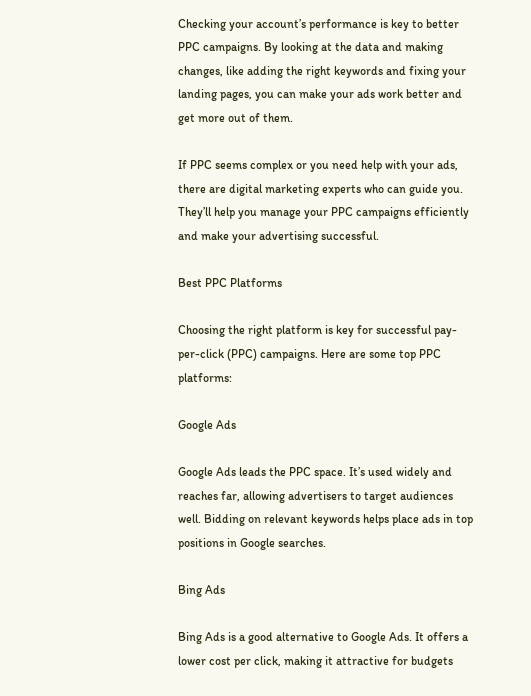Checking your account’s performance is key to better PPC campaigns. By looking at the data and making changes, like adding the right keywords and fixing your landing pages, you can make your ads work better and get more out of them.

If PPC seems complex or you need help with your ads, there are digital marketing experts who can guide you. They’ll help you manage your PPC campaigns efficiently and make your advertising successful.

Best PPC Platforms

Choosing the right platform is key for successful pay-per-click (PPC) campaigns. Here are some top PPC platforms:

Google Ads

Google Ads leads the PPC space. It’s used widely and reaches far, allowing advertisers to target audiences well. Bidding on relevant keywords helps place ads in top positions in Google searches.

Bing Ads

Bing Ads is a good alternative to Google Ads. It offers a lower cost per click, making it attractive for budgets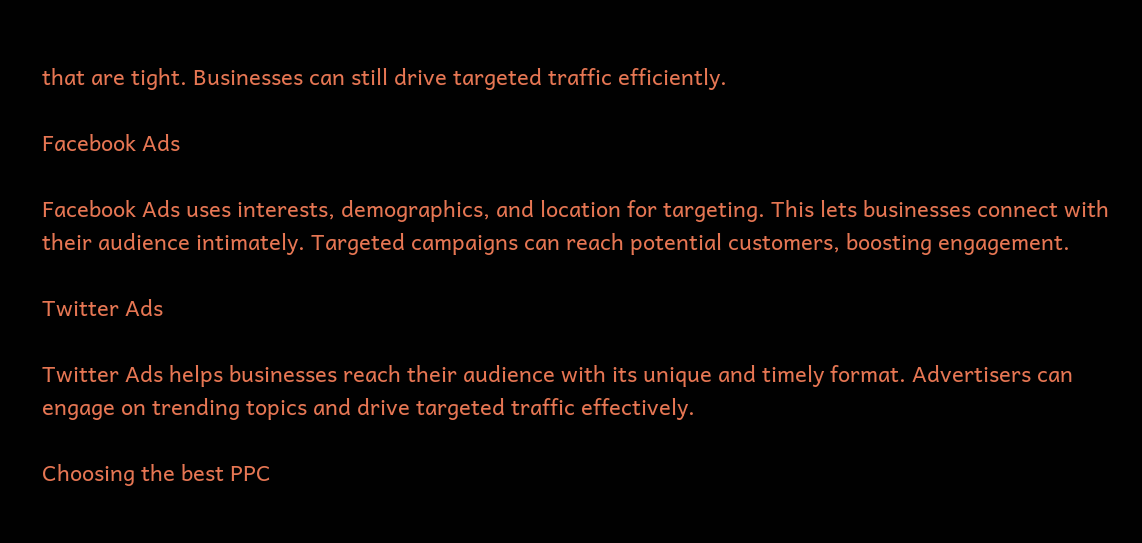that are tight. Businesses can still drive targeted traffic efficiently.

Facebook Ads

Facebook Ads uses interests, demographics, and location for targeting. This lets businesses connect with their audience intimately. Targeted campaigns can reach potential customers, boosting engagement.

Twitter Ads

Twitter Ads helps businesses reach their audience with its unique and timely format. Advertisers can engage on trending topics and drive targeted traffic effectively.

Choosing the best PPC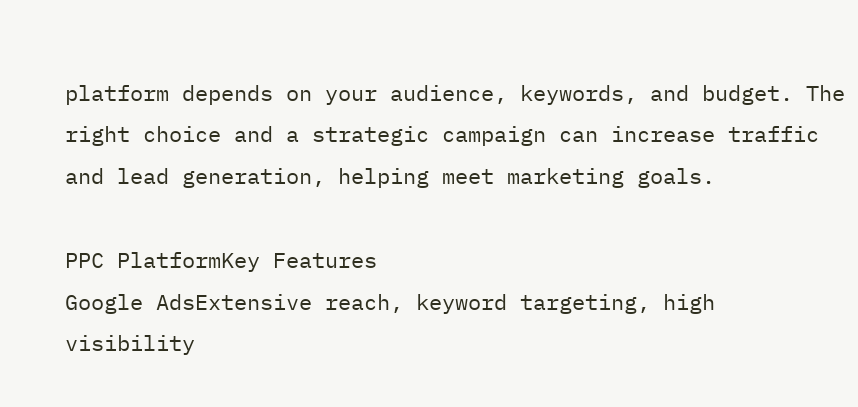platform depends on your audience, keywords, and budget. The right choice and a strategic campaign can increase traffic and lead generation, helping meet marketing goals.

PPC PlatformKey Features
Google AdsExtensive reach, keyword targeting, high visibility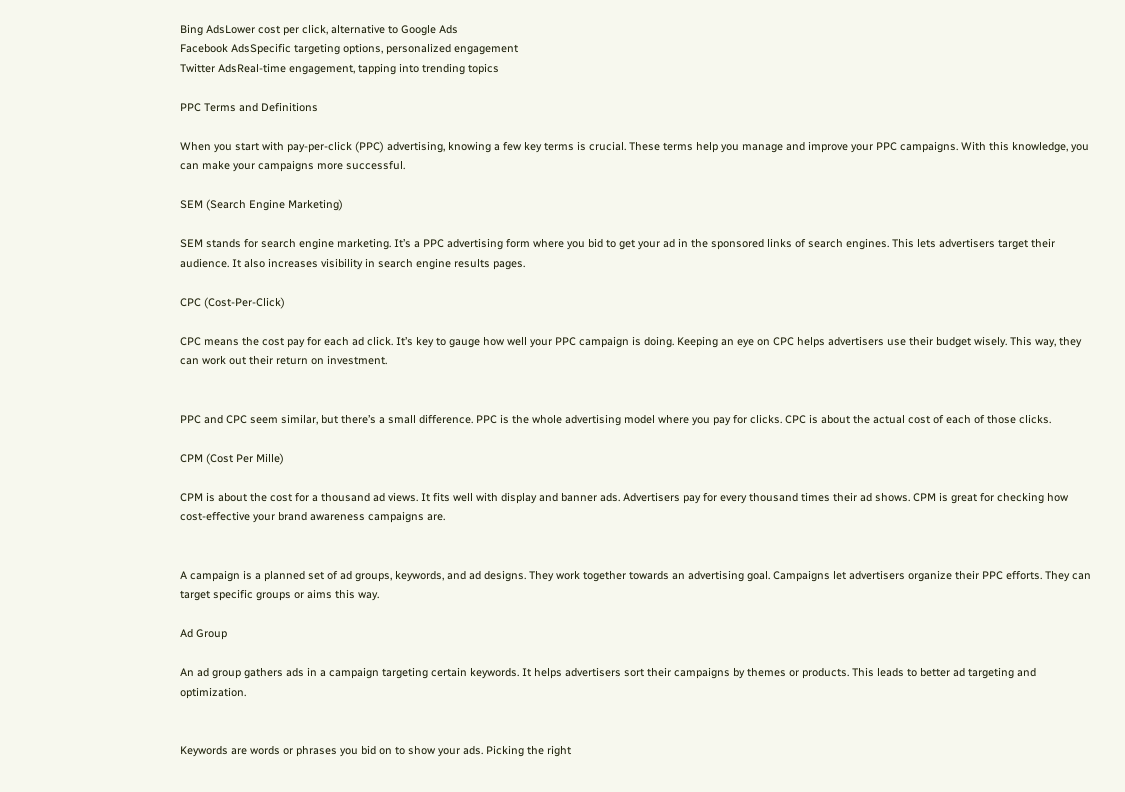Bing AdsLower cost per click, alternative to Google Ads
Facebook AdsSpecific targeting options, personalized engagement
Twitter AdsReal-time engagement, tapping into trending topics

PPC Terms and Definitions

When you start with pay-per-click (PPC) advertising, knowing a few key terms is crucial. These terms help you manage and improve your PPC campaigns. With this knowledge, you can make your campaigns more successful.

SEM (Search Engine Marketing)

SEM stands for search engine marketing. It’s a PPC advertising form where you bid to get your ad in the sponsored links of search engines. This lets advertisers target their audience. It also increases visibility in search engine results pages.

CPC (Cost-Per-Click)

CPC means the cost pay for each ad click. It’s key to gauge how well your PPC campaign is doing. Keeping an eye on CPC helps advertisers use their budget wisely. This way, they can work out their return on investment.


PPC and CPC seem similar, but there’s a small difference. PPC is the whole advertising model where you pay for clicks. CPC is about the actual cost of each of those clicks.

CPM (Cost Per Mille)

CPM is about the cost for a thousand ad views. It fits well with display and banner ads. Advertisers pay for every thousand times their ad shows. CPM is great for checking how cost-effective your brand awareness campaigns are.


A campaign is a planned set of ad groups, keywords, and ad designs. They work together towards an advertising goal. Campaigns let advertisers organize their PPC efforts. They can target specific groups or aims this way.

Ad Group

An ad group gathers ads in a campaign targeting certain keywords. It helps advertisers sort their campaigns by themes or products. This leads to better ad targeting and optimization.


Keywords are words or phrases you bid on to show your ads. Picking the right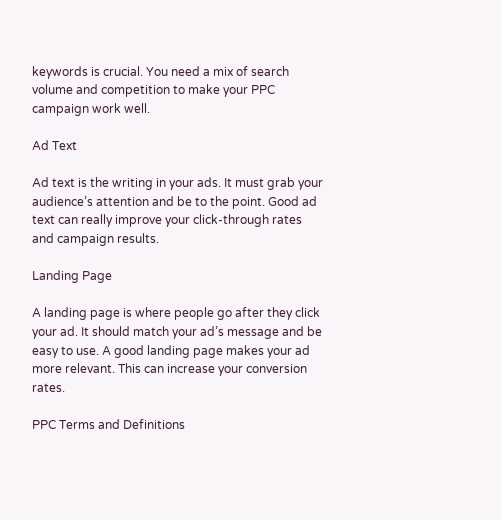keywords is crucial. You need a mix of search volume and competition to make your PPC campaign work well.

Ad Text

Ad text is the writing in your ads. It must grab your audience’s attention and be to the point. Good ad text can really improve your click-through rates and campaign results.

Landing Page

A landing page is where people go after they click your ad. It should match your ad’s message and be easy to use. A good landing page makes your ad more relevant. This can increase your conversion rates.

PPC Terms and Definitions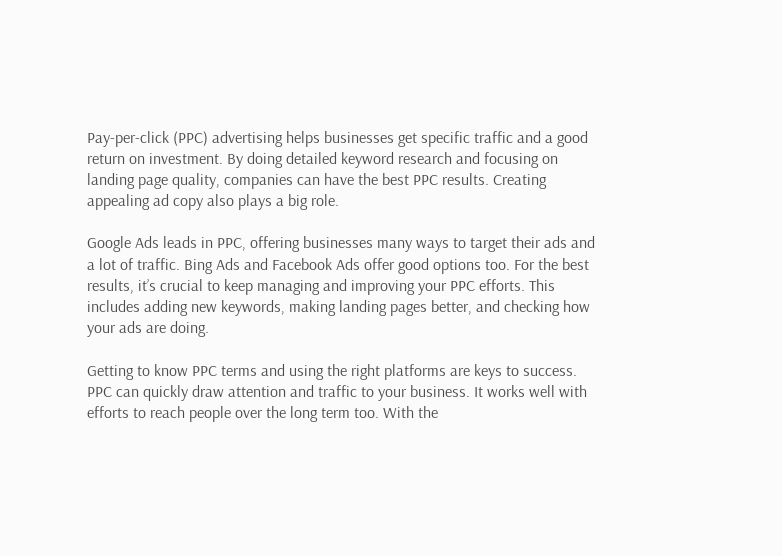Pay-per-click (PPC) advertising helps businesses get specific traffic and a good return on investment. By doing detailed keyword research and focusing on landing page quality, companies can have the best PPC results. Creating appealing ad copy also plays a big role.

Google Ads leads in PPC, offering businesses many ways to target their ads and a lot of traffic. Bing Ads and Facebook Ads offer good options too. For the best results, it’s crucial to keep managing and improving your PPC efforts. This includes adding new keywords, making landing pages better, and checking how your ads are doing.

Getting to know PPC terms and using the right platforms are keys to success. PPC can quickly draw attention and traffic to your business. It works well with efforts to reach people over the long term too. With the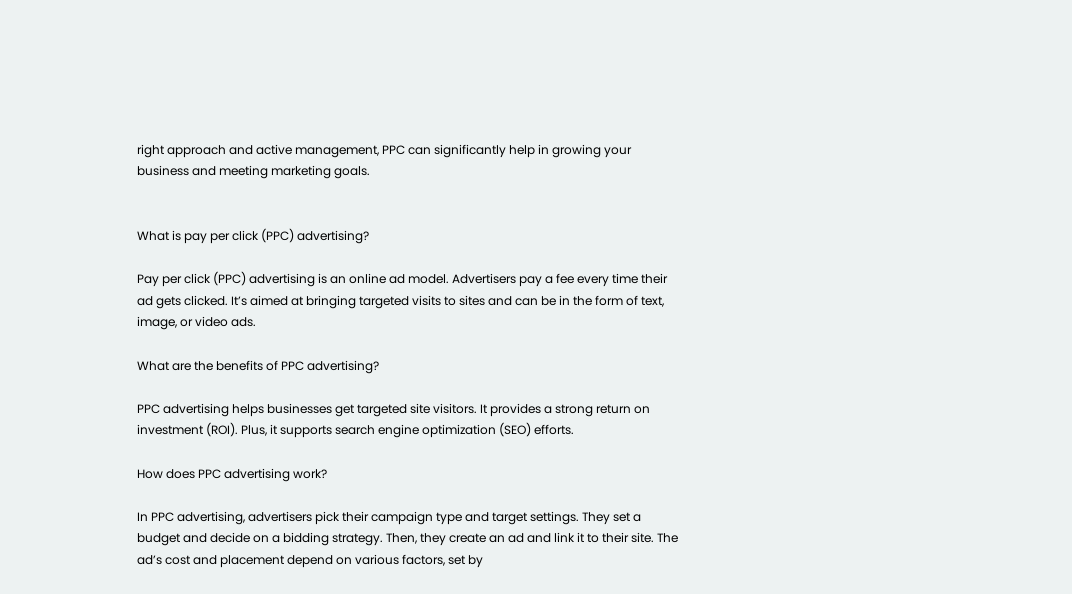right approach and active management, PPC can significantly help in growing your business and meeting marketing goals.


What is pay per click (PPC) advertising?

Pay per click (PPC) advertising is an online ad model. Advertisers pay a fee every time their ad gets clicked. It’s aimed at bringing targeted visits to sites and can be in the form of text, image, or video ads.

What are the benefits of PPC advertising?

PPC advertising helps businesses get targeted site visitors. It provides a strong return on investment (ROI). Plus, it supports search engine optimization (SEO) efforts.

How does PPC advertising work?

In PPC advertising, advertisers pick their campaign type and target settings. They set a budget and decide on a bidding strategy. Then, they create an ad and link it to their site. The ad’s cost and placement depend on various factors, set by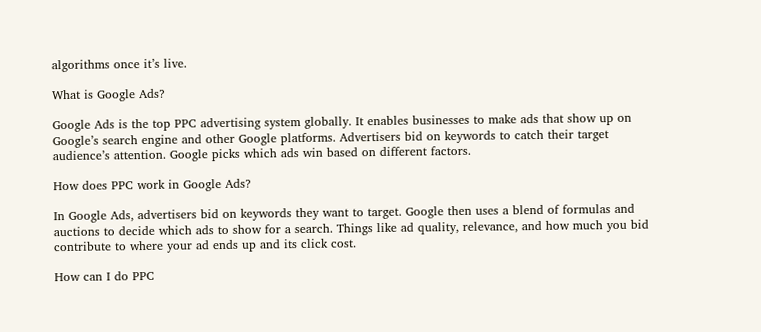algorithms once it’s live.

What is Google Ads?

Google Ads is the top PPC advertising system globally. It enables businesses to make ads that show up on Google’s search engine and other Google platforms. Advertisers bid on keywords to catch their target audience’s attention. Google picks which ads win based on different factors.

How does PPC work in Google Ads?

In Google Ads, advertisers bid on keywords they want to target. Google then uses a blend of formulas and auctions to decide which ads to show for a search. Things like ad quality, relevance, and how much you bid contribute to where your ad ends up and its click cost.

How can I do PPC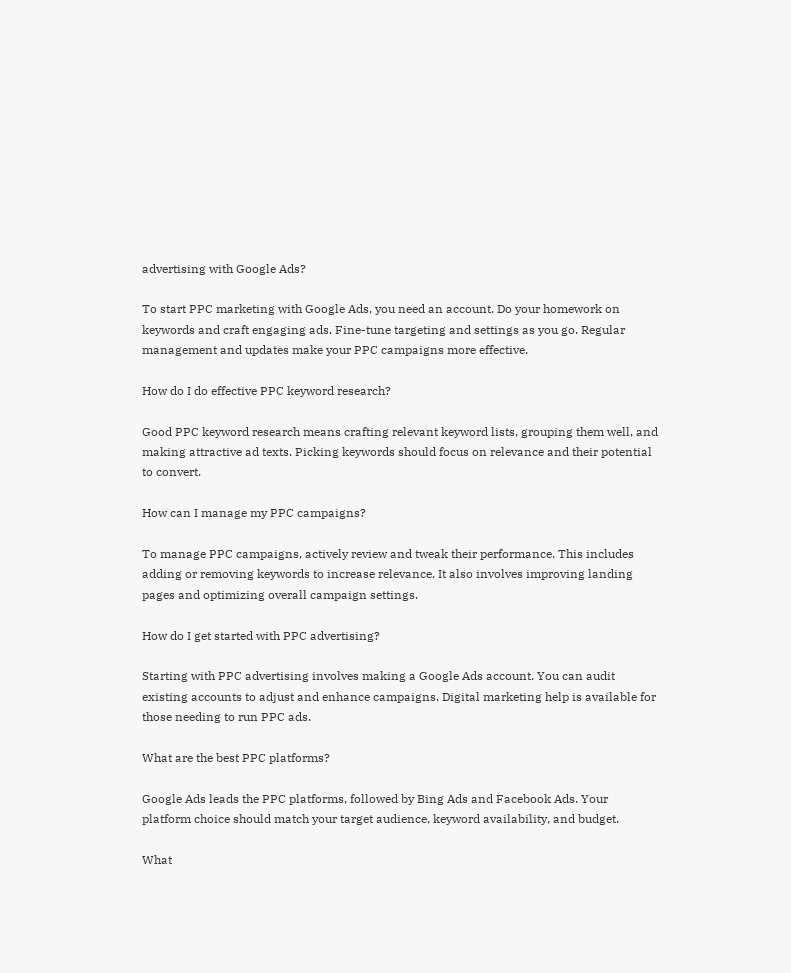advertising with Google Ads?

To start PPC marketing with Google Ads, you need an account. Do your homework on keywords and craft engaging ads. Fine-tune targeting and settings as you go. Regular management and updates make your PPC campaigns more effective.

How do I do effective PPC keyword research?

Good PPC keyword research means crafting relevant keyword lists, grouping them well, and making attractive ad texts. Picking keywords should focus on relevance and their potential to convert.

How can I manage my PPC campaigns?

To manage PPC campaigns, actively review and tweak their performance. This includes adding or removing keywords to increase relevance. It also involves improving landing pages and optimizing overall campaign settings.

How do I get started with PPC advertising?

Starting with PPC advertising involves making a Google Ads account. You can audit existing accounts to adjust and enhance campaigns. Digital marketing help is available for those needing to run PPC ads.

What are the best PPC platforms?

Google Ads leads the PPC platforms, followed by Bing Ads and Facebook Ads. Your platform choice should match your target audience, keyword availability, and budget.

What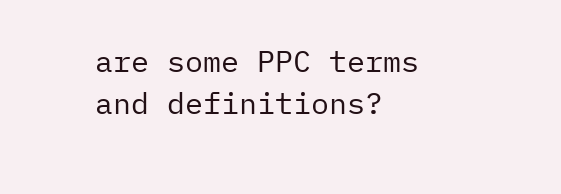are some PPC terms and definitions?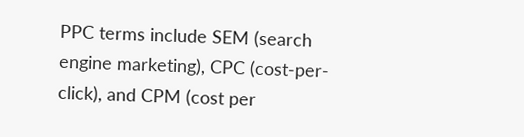PPC terms include SEM (search engine marketing), CPC (cost-per-click), and CPM (cost per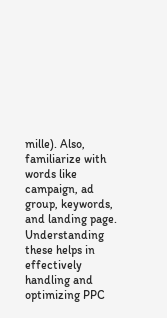mille). Also, familiarize with words like campaign, ad group, keywords, and landing page. Understanding these helps in effectively handling and optimizing PPC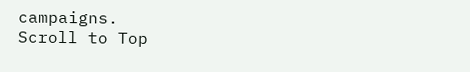campaigns.
Scroll to Top